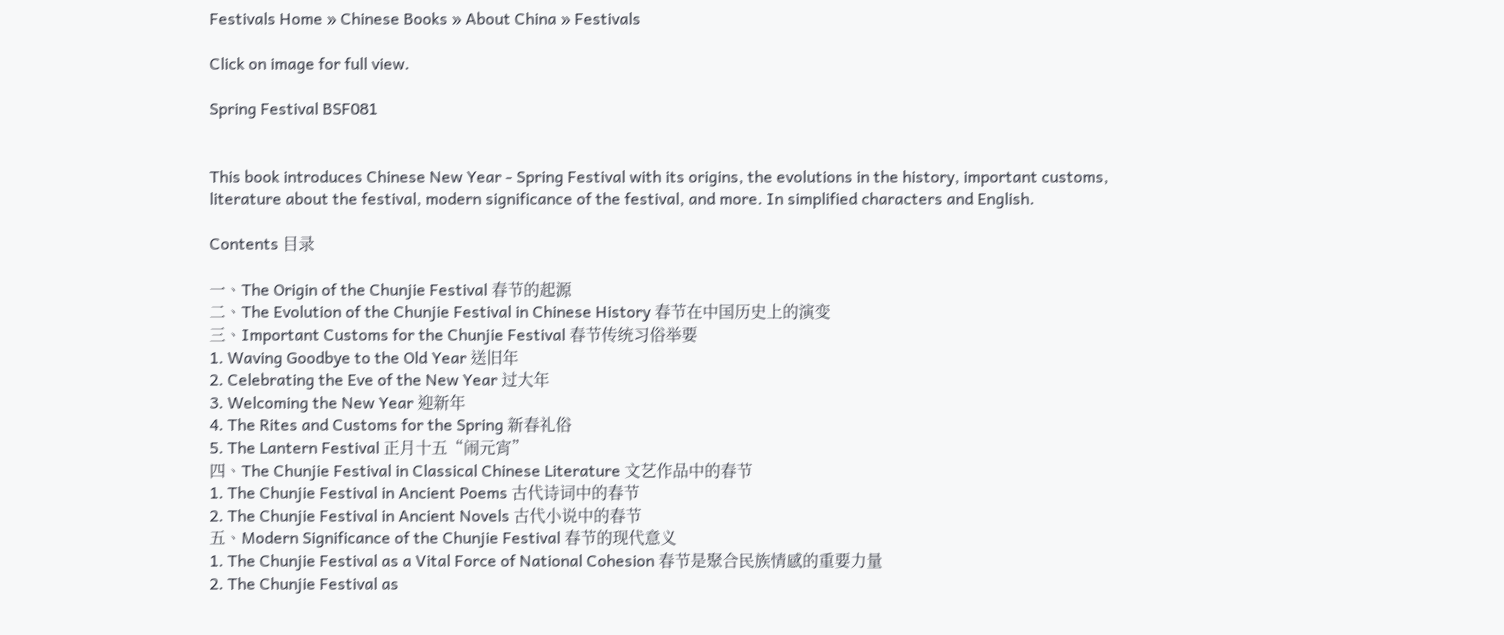Festivals Home » Chinese Books » About China » Festivals

Click on image for full view.

Spring Festival BSF081


This book introduces Chinese New Year - Spring Festival with its origins, the evolutions in the history, important customs, literature about the festival, modern significance of the festival, and more. In simplified characters and English.

Contents 目录

一、The Origin of the Chunjie Festival 春节的起源
二、The Evolution of the Chunjie Festival in Chinese History 春节在中国历史上的演变
三、Important Customs for the Chunjie Festival 春节传统习俗举要
1. Waving Goodbye to the Old Year 送旧年
2. Celebrating the Eve of the New Year 过大年
3. Welcoming the New Year 迎新年
4. The Rites and Customs for the Spring 新春礼俗
5. The Lantern Festival 正月十五“闹元宵”
四、The Chunjie Festival in Classical Chinese Literature 文艺作品中的春节
1. The Chunjie Festival in Ancient Poems 古代诗词中的春节
2. The Chunjie Festival in Ancient Novels 古代小说中的春节
五、Modern Significance of the Chunjie Festival 春节的现代意义
1. The Chunjie Festival as a Vital Force of National Cohesion 春节是聚合民族情感的重要力量
2. The Chunjie Festival as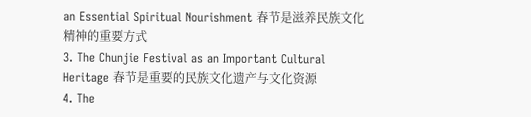an Essential Spiritual Nourishment 春节是滋养民族文化精神的重要方式
3. The Chunjie Festival as an Important Cultural Heritage 春节是重要的民族文化遗产与文化资源
4. The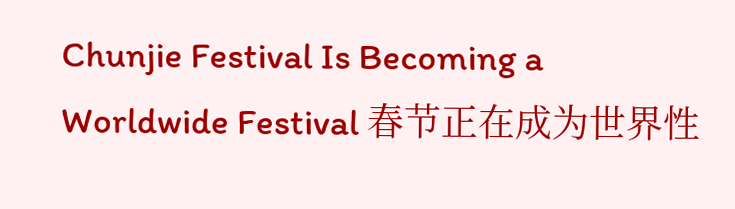Chunjie Festival Is Becoming a Worldwide Festival 春节正在成为世界性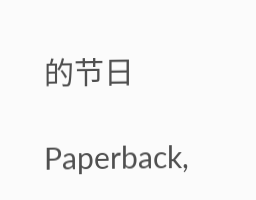的节日

Paperback,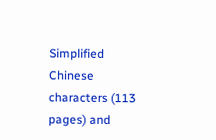Simplified Chinese characters (113 pages) and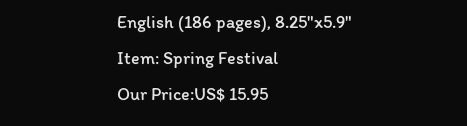English (186 pages), 8.25"x5.9"
Item: Spring Festival
Our Price:US$ 15.95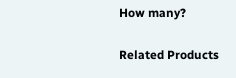How many?

Related Products